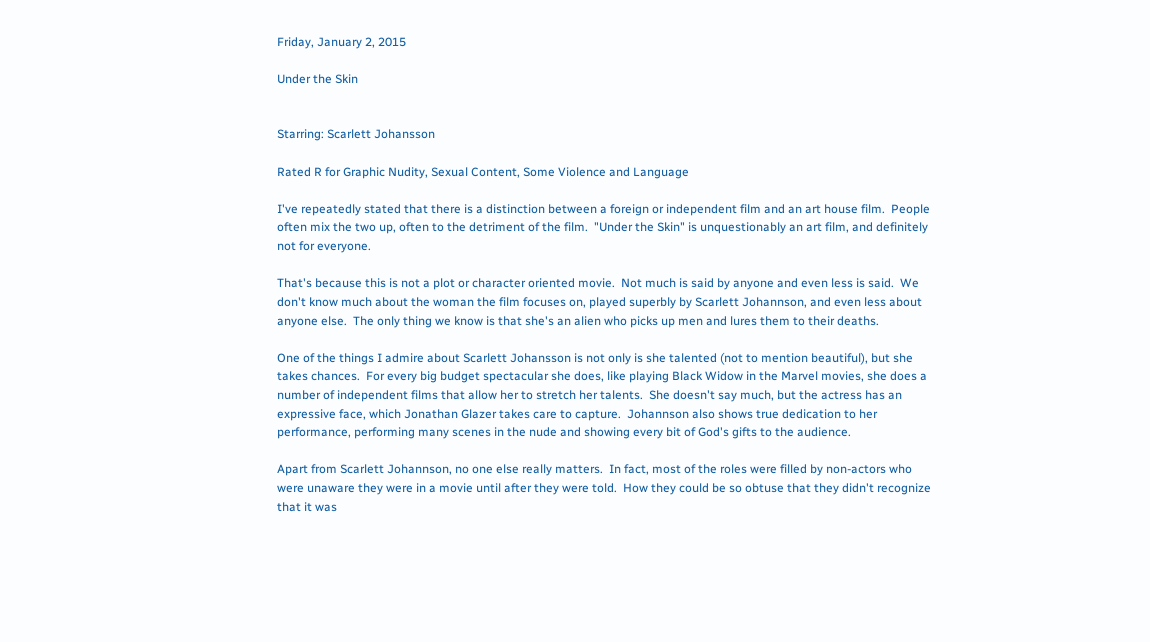Friday, January 2, 2015

Under the Skin


Starring: Scarlett Johansson

Rated R for Graphic Nudity, Sexual Content, Some Violence and Language

I've repeatedly stated that there is a distinction between a foreign or independent film and an art house film.  People often mix the two up, often to the detriment of the film.  "Under the Skin" is unquestionably an art film, and definitely not for everyone.

That's because this is not a plot or character oriented movie.  Not much is said by anyone and even less is said.  We don't know much about the woman the film focuses on, played superbly by Scarlett Johannson, and even less about anyone else.  The only thing we know is that she's an alien who picks up men and lures them to their deaths.

One of the things I admire about Scarlett Johansson is not only is she talented (not to mention beautiful), but she takes chances.  For every big budget spectacular she does, like playing Black Widow in the Marvel movies, she does a number of independent films that allow her to stretch her talents.  She doesn't say much, but the actress has an expressive face, which Jonathan Glazer takes care to capture.  Johannson also shows true dedication to her performance, performing many scenes in the nude and showing every bit of God's gifts to the audience.

Apart from Scarlett Johannson, no one else really matters.  In fact, most of the roles were filled by non-actors who were unaware they were in a movie until after they were told.  How they could be so obtuse that they didn't recognize that it was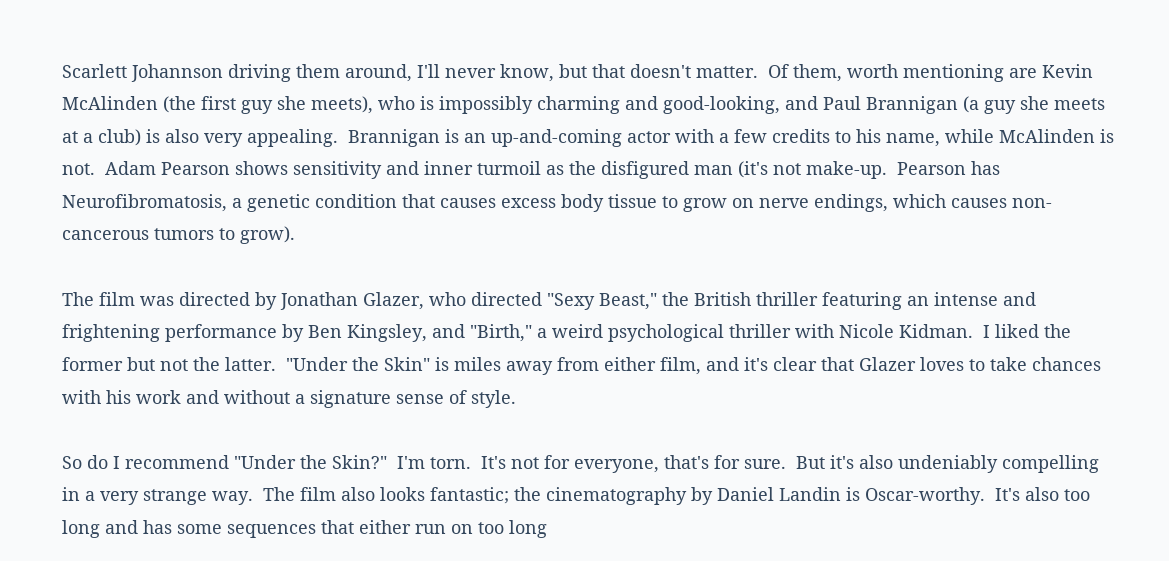Scarlett Johannson driving them around, I'll never know, but that doesn't matter.  Of them, worth mentioning are Kevin McAlinden (the first guy she meets), who is impossibly charming and good-looking, and Paul Brannigan (a guy she meets at a club) is also very appealing.  Brannigan is an up-and-coming actor with a few credits to his name, while McAlinden is not.  Adam Pearson shows sensitivity and inner turmoil as the disfigured man (it's not make-up.  Pearson has Neurofibromatosis, a genetic condition that causes excess body tissue to grow on nerve endings, which causes non-cancerous tumors to grow).

The film was directed by Jonathan Glazer, who directed "Sexy Beast," the British thriller featuring an intense and frightening performance by Ben Kingsley, and "Birth," a weird psychological thriller with Nicole Kidman.  I liked the former but not the latter.  "Under the Skin" is miles away from either film, and it's clear that Glazer loves to take chances with his work and without a signature sense of style.

So do I recommend "Under the Skin?"  I'm torn.  It's not for everyone, that's for sure.  But it's also undeniably compelling in a very strange way.  The film also looks fantastic; the cinematography by Daniel Landin is Oscar-worthy.  It's also too long and has some sequences that either run on too long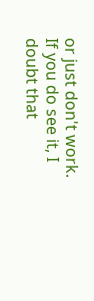or just don't work.  If you do see it, I doubt that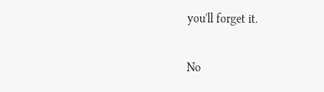you'll forget it.

No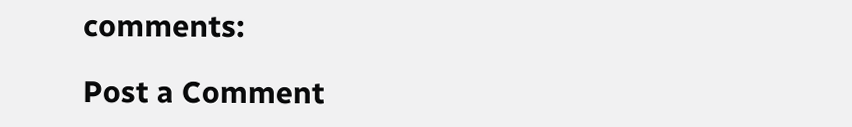comments:

Post a Comment